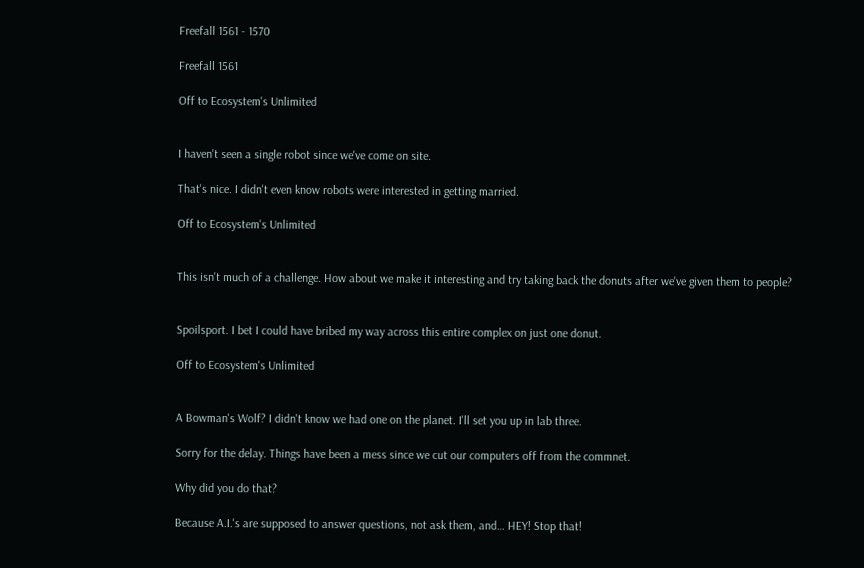Freefall 1561 - 1570

Freefall 1561

Off to Ecosystem's Unlimited


I haven't seen a single robot since we've come on site.

That's nice. I didn't even know robots were interested in getting married.

Off to Ecosystem's Unlimited


This isn't much of a challenge. How about we make it interesting and try taking back the donuts after we've given them to people?


Spoilsport. I bet I could have bribed my way across this entire complex on just one donut.

Off to Ecosystem's Unlimited


A Bowman's Wolf? I didn't know we had one on the planet. I'll set you up in lab three.

Sorry for the delay. Things have been a mess since we cut our computers off from the commnet.

Why did you do that?

Because A.I.'s are supposed to answer questions, not ask them, and… HEY! Stop that!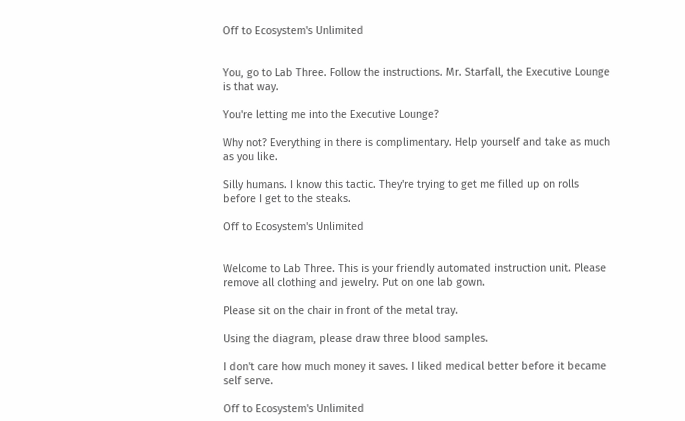Off to Ecosystem's Unlimited


You, go to Lab Three. Follow the instructions. Mr. Starfall, the Executive Lounge is that way.

You're letting me into the Executive Lounge?

Why not? Everything in there is complimentary. Help yourself and take as much as you like.

Silly humans. I know this tactic. They're trying to get me filled up on rolls before I get to the steaks.

Off to Ecosystem's Unlimited


Welcome to Lab Three. This is your friendly automated instruction unit. Please remove all clothing and jewelry. Put on one lab gown.

Please sit on the chair in front of the metal tray.

Using the diagram, please draw three blood samples.

I don't care how much money it saves. I liked medical better before it became self serve.

Off to Ecosystem's Unlimited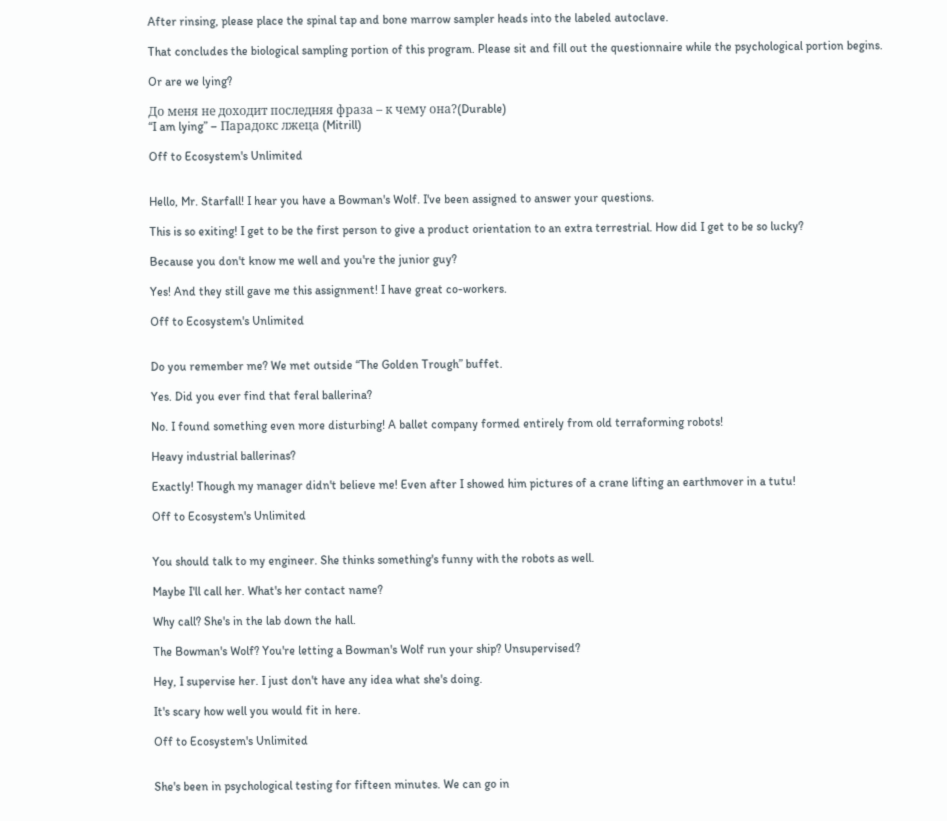After rinsing, please place the spinal tap and bone marrow sampler heads into the labeled autoclave.

That concludes the biological sampling portion of this program. Please sit and fill out the questionnaire while the psychological portion begins.

Or are we lying?

До меня не доходит последняя фраза – к чему она?(Durable)
“I am lying” – Парадокс лжеца (Mitrill)

Off to Ecosystem's Unlimited


Hello, Mr. Starfall! I hear you have a Bowman's Wolf. I've been assigned to answer your questions.

This is so exiting! I get to be the first person to give a product orientation to an extra terrestrial. How did I get to be so lucky?

Because you don't know me well and you're the junior guy?

Yes! And they still gave me this assignment! I have great co-workers.

Off to Ecosystem's Unlimited


Do you remember me? We met outside “The Golden Trough” buffet.

Yes. Did you ever find that feral ballerina?

No. I found something even more disturbing! A ballet company formed entirely from old terraforming robots!

Heavy industrial ballerinas?

Exactly! Though my manager didn't believe me! Even after I showed him pictures of a crane lifting an earthmover in a tutu!

Off to Ecosystem's Unlimited


You should talk to my engineer. She thinks something's funny with the robots as well.

Maybe I'll call her. What's her contact name?

Why call? She's in the lab down the hall.

The Bowman's Wolf? You're letting a Bowman's Wolf run your ship? Unsupervised?

Hey, I supervise her. I just don't have any idea what she's doing.

It's scary how well you would fit in here.

Off to Ecosystem's Unlimited


She's been in psychological testing for fifteen minutes. We can go in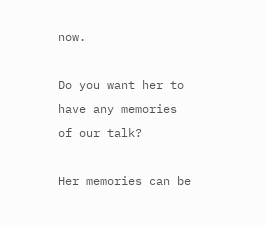now.

Do you want her to have any memories of our talk?

Her memories can be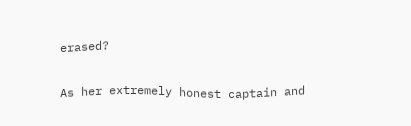erased?

As her extremely honest captain and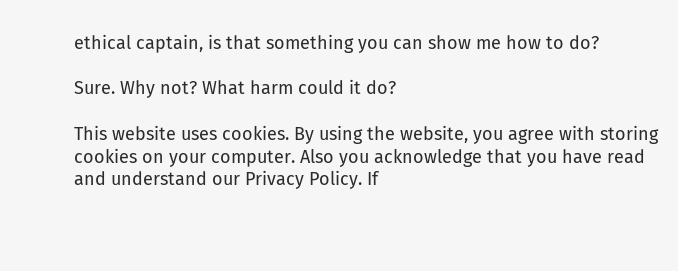ethical captain, is that something you can show me how to do?

Sure. Why not? What harm could it do?

This website uses cookies. By using the website, you agree with storing cookies on your computer. Also you acknowledge that you have read and understand our Privacy Policy. If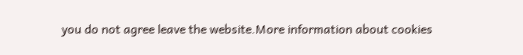you do not agree leave the website.More information about cookies